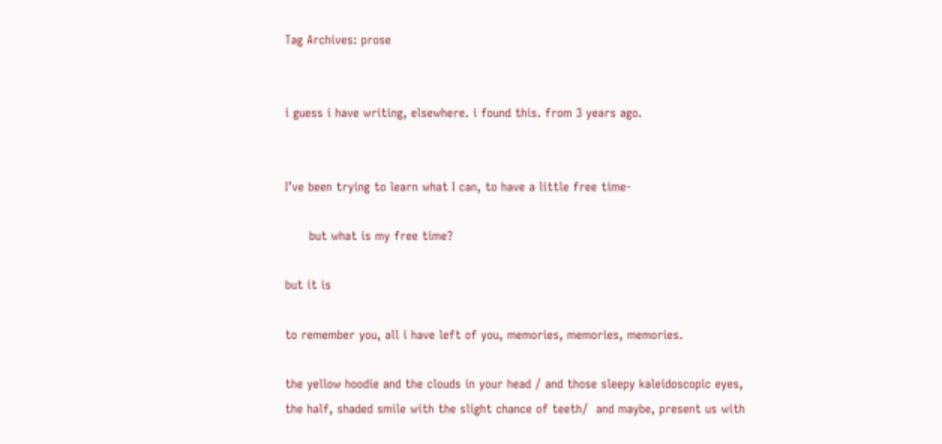Tag Archives: prose


i guess i have writing, elsewhere. i found this. from 3 years ago.


I’ve been trying to learn what I can, to have a little free time-

      but what is my free time?

but it is

to remember you, all i have left of you, memories, memories, memories.

the yellow hoodie and the clouds in your head / and those sleepy kaleidoscopic eyes, the half, shaded smile with the slight chance of teeth/  and maybe, present us with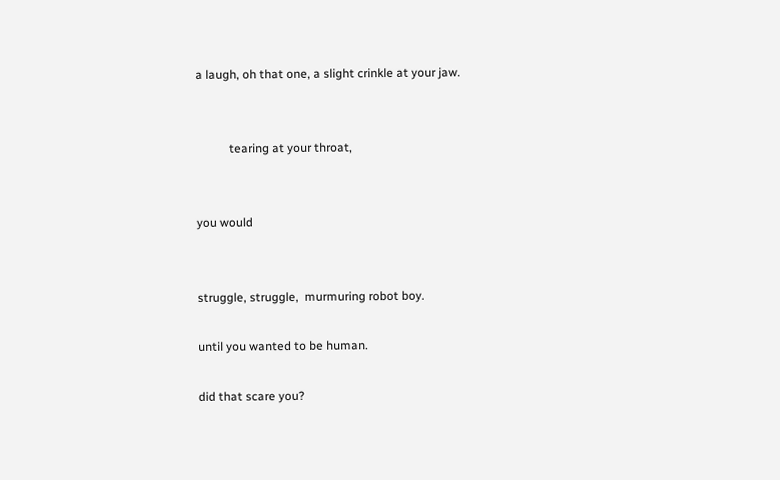a laugh, oh that one, a slight crinkle at your jaw.


           tearing at your throat,


you would


struggle, struggle,  murmuring robot boy.

until you wanted to be human.

did that scare you?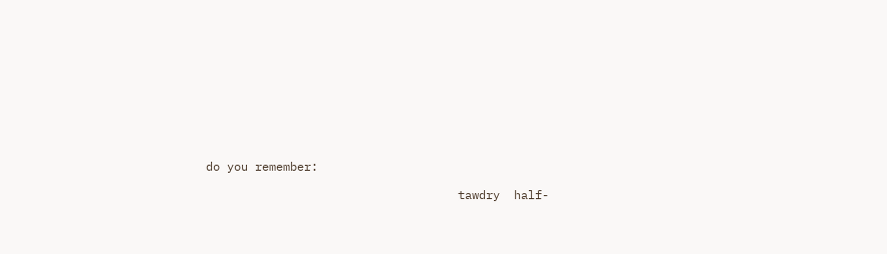do you remember:

                                    tawdry  half-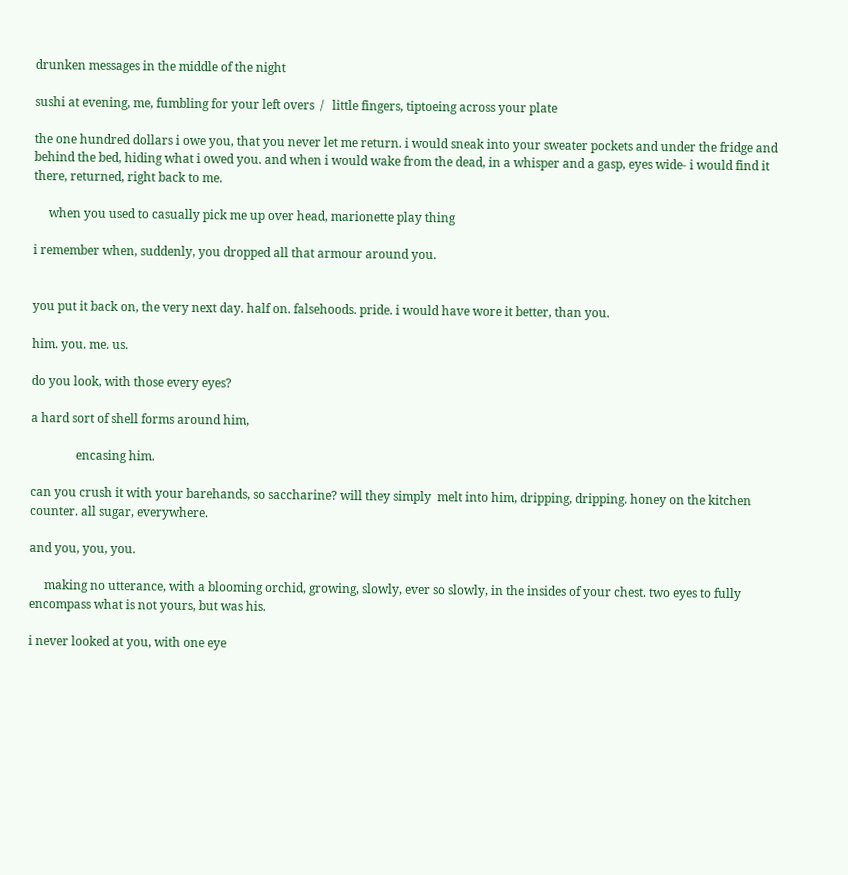drunken messages in the middle of the night

sushi at evening, me, fumbling for your left overs  /   little fingers, tiptoeing across your plate

the one hundred dollars i owe you, that you never let me return. i would sneak into your sweater pockets and under the fridge and behind the bed, hiding what i owed you. and when i would wake from the dead, in a whisper and a gasp, eyes wide- i would find it there, returned, right back to me.

     when you used to casually pick me up over head, marionette play thing

i remember when, suddenly, you dropped all that armour around you.


you put it back on, the very next day. half on. falsehoods. pride. i would have wore it better, than you.

him. you. me. us.

do you look, with those every eyes?

a hard sort of shell forms around him,

               encasing him.

can you crush it with your barehands, so saccharine? will they simply  melt into him, dripping, dripping. honey on the kitchen counter. all sugar, everywhere.

and you, you, you.

     making no utterance, with a blooming orchid, growing, slowly, ever so slowly, in the insides of your chest. two eyes to fully encompass what is not yours, but was his.

i never looked at you, with one eye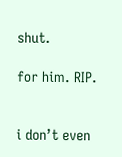shut.

for him. RIP.


i don’t even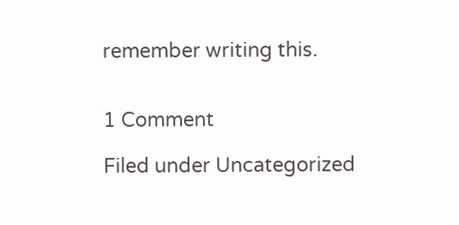remember writing this.


1 Comment

Filed under Uncategorized